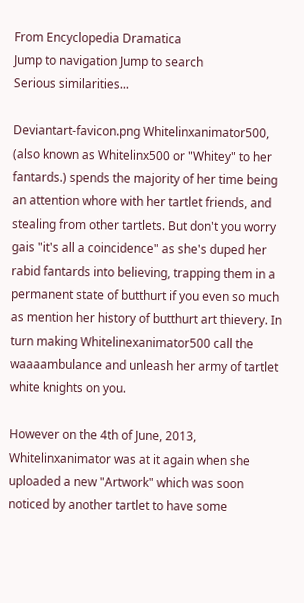From Encyclopedia Dramatica
Jump to navigation Jump to search
Serious similarities...

Deviantart-favicon.png Whitelinxanimator500, (also known as Whitelinx500 or "Whitey" to her fantards.) spends the majority of her time being an attention whore with her tartlet friends, and stealing from other tartlets. But don't you worry gais "it's all a coincidence" as she's duped her rabid fantards into believing, trapping them in a permanent state of butthurt if you even so much as mention her history of butthurt art thievery. In turn making Whitelinexanimator500 call the waaaambulance and unleash her army of tartlet white knights on you.

However on the 4th of June, 2013, Whitelinxanimator was at it again when she uploaded a new "Artwork" which was soon noticed by another tartlet to have some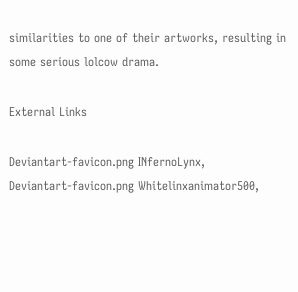similarities to one of their artworks, resulting in some serious lolcow drama.

External Links

Deviantart-favicon.png INfernoLynx,
Deviantart-favicon.png Whitelinxanimator500,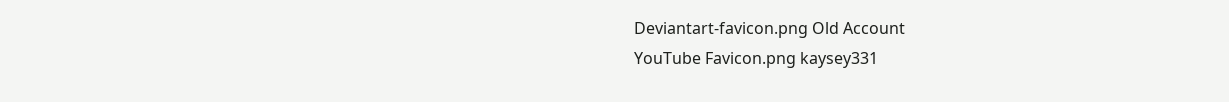Deviantart-favicon.png Old Account
YouTube Favicon.png kaysey331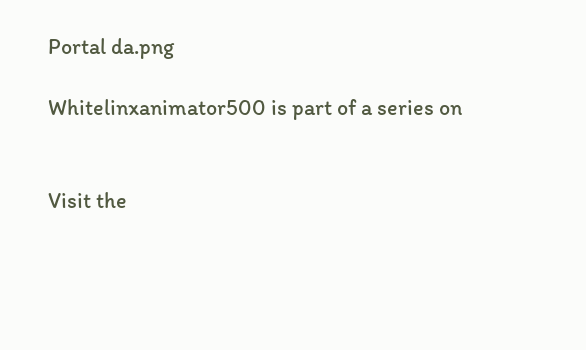Portal da.png

Whitelinxanimator500 is part of a series on


Visit the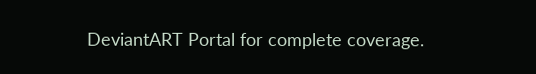DeviantART Portal for complete coverage.